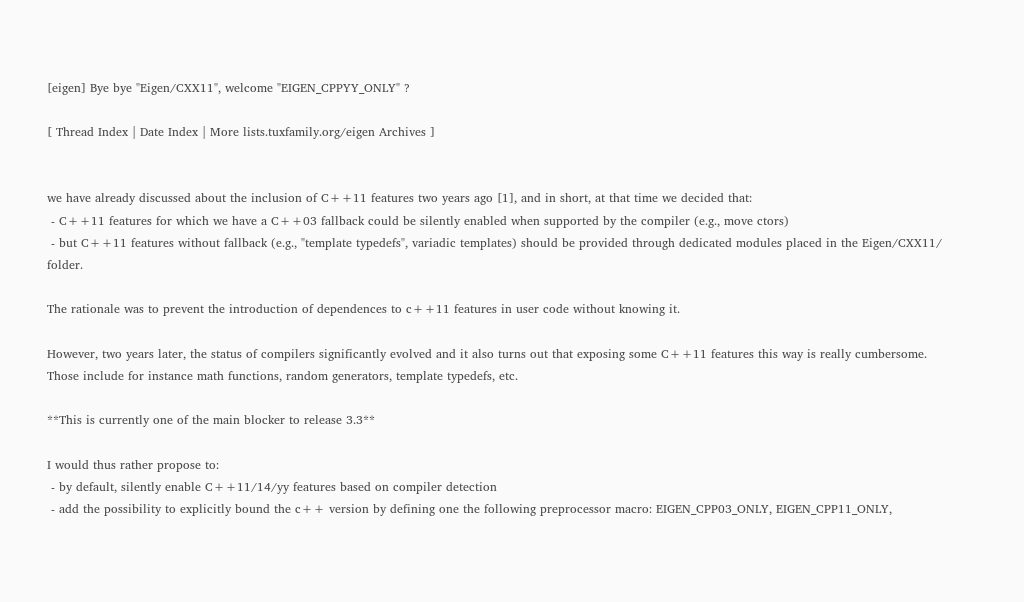[eigen] Bye bye "Eigen/CXX11", welcome "EIGEN_CPPYY_ONLY" ?

[ Thread Index | Date Index | More lists.tuxfamily.org/eigen Archives ]


we have already discussed about the inclusion of C++11 features two years ago [1], and in short, at that time we decided that:
 - C++11 features for which we have a C++03 fallback could be silently enabled when supported by the compiler (e.g., move ctors)
 - but C++11 features without fallback (e.g., "template typedefs", variadic templates) should be provided through dedicated modules placed in the Eigen/CXX11/ folder.

The rationale was to prevent the introduction of dependences to c++11 features in user code without knowing it.

However, two years later, the status of compilers significantly evolved and it also turns out that exposing some C++11 features this way is really cumbersome. Those include for instance math functions, random generators, template typedefs, etc.

**This is currently one of the main blocker to release 3.3**

I would thus rather propose to:
 - by default, silently enable C++11/14/yy features based on compiler detection
 - add the possibility to explicitly bound the c++ version by defining one the following preprocessor macro: EIGEN_CPP03_ONLY, EIGEN_CPP11_ONLY,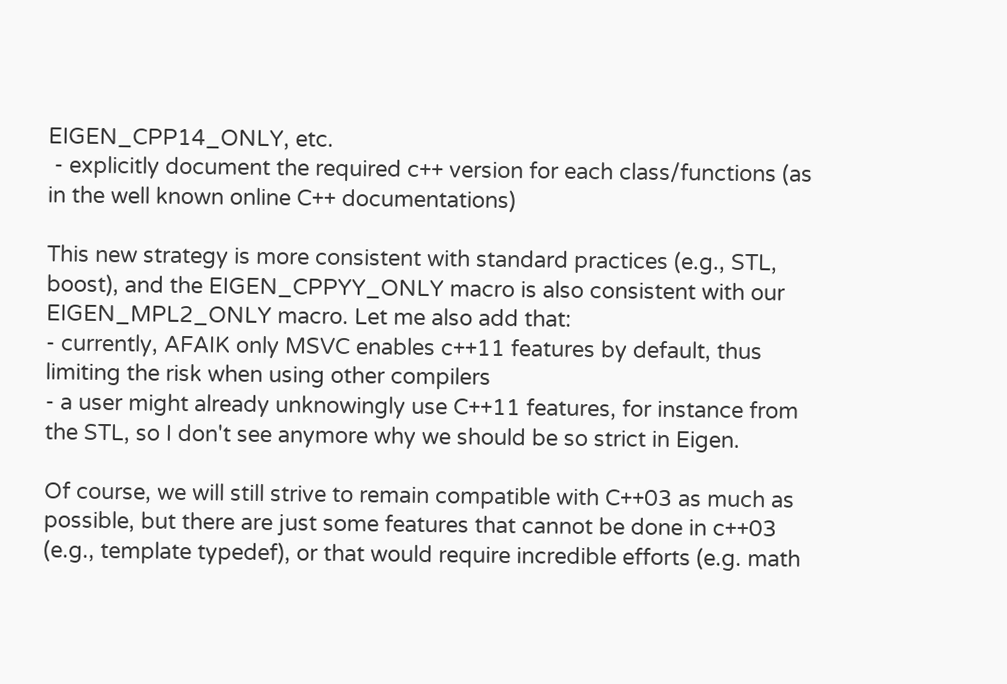EIGEN_CPP14_ONLY, etc.
 - explicitly document the required c++ version for each class/functions (as in the well known online C++ documentations)

This new strategy is more consistent with standard practices (e.g., STL, boost), and the EIGEN_CPPYY_ONLY macro is also consistent with our EIGEN_MPL2_ONLY macro. Let me also add that:
- currently, AFAIK only MSVC enables c++11 features by default, thus limiting the risk when using other compilers
- a user might already unknowingly use C++11 features, for instance from the STL, so I don't see anymore why we should be so strict in Eigen.

Of course, we will still strive to remain compatible with C++03 as much as possible, but there are just some features that cannot be done in c++03 (e.g., template typedef), or that would require incredible efforts (e.g. math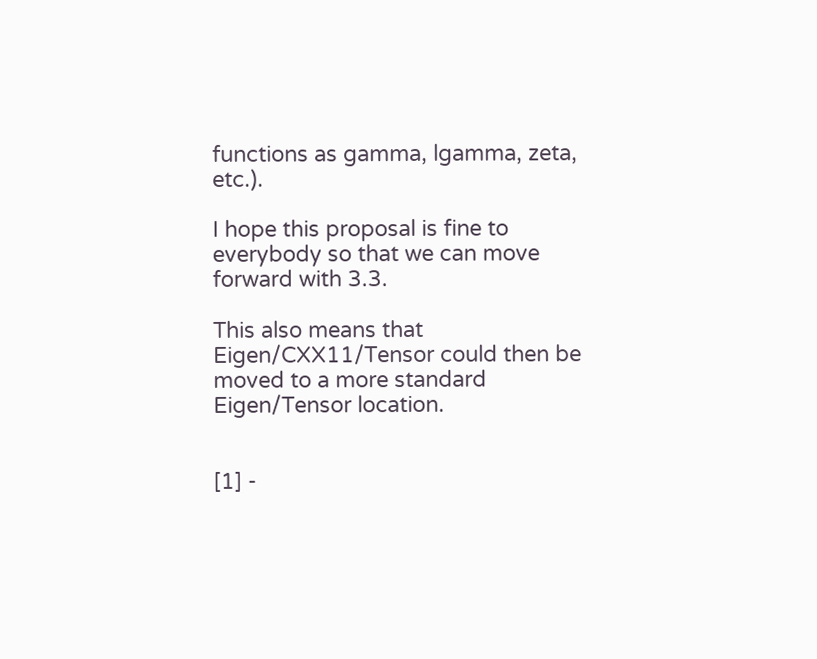functions as gamma, lgamma, zeta, etc.).

I hope this proposal is fine to everybody so that we can move forward with 3.3.

This also means that Eigen/CXX11/Tensor could then be moved to a more standard Eigen/Tensor location.


[1] -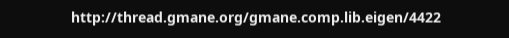http://thread.gmane.org/gmane.comp.lib.eigen/4422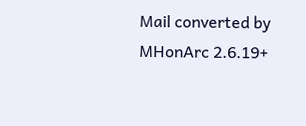Mail converted by MHonArc 2.6.19+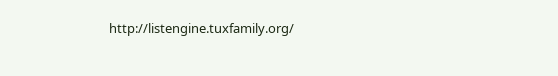http://listengine.tuxfamily.org/